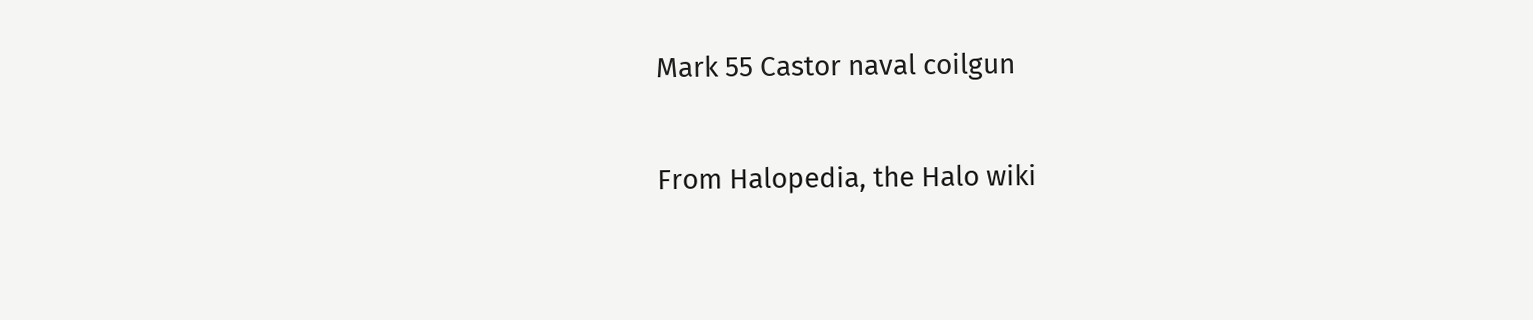Mark 55 Castor naval coilgun

From Halopedia, the Halo wiki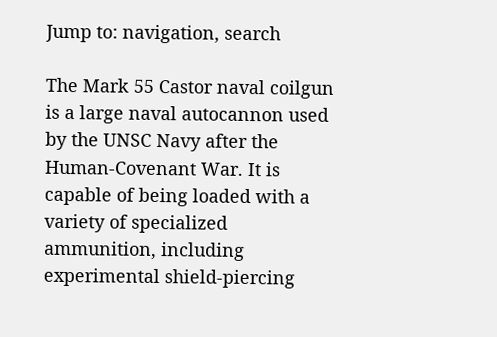Jump to: navigation, search

The Mark 55 Castor naval coilgun is a large naval autocannon used by the UNSC Navy after the Human-Covenant War. It is capable of being loaded with a variety of specialized ammunition, including experimental shield-piercing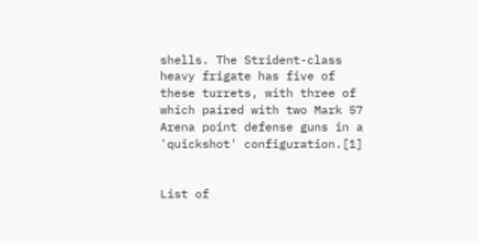shells. The Strident-class heavy frigate has five of these turrets, with three of which paired with two Mark 57 Arena point defense guns in a 'quickshot' configuration.[1]


List of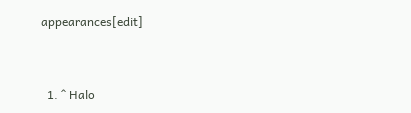appearances[edit]


  1. ^ Halo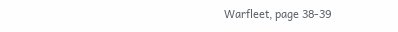Warfleet, page 38-39